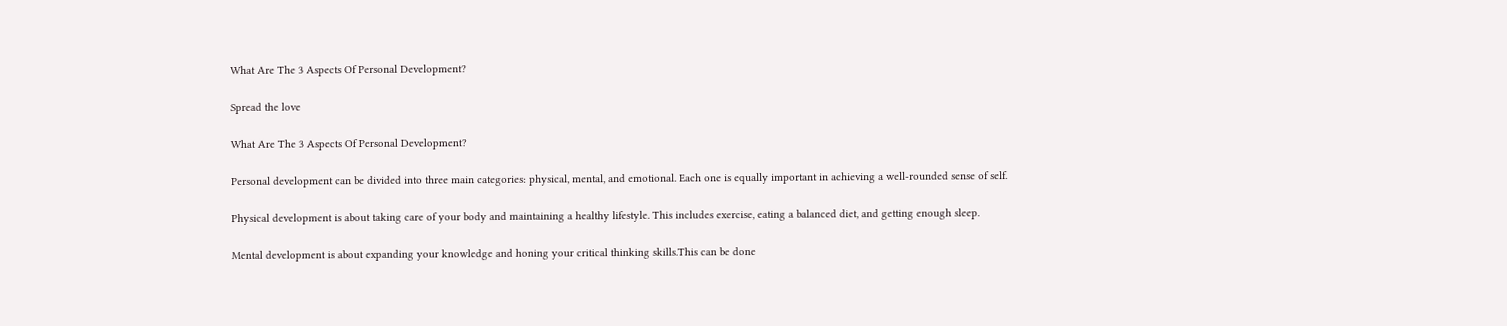What Are The 3 Aspects Of Personal Development?

Spread the love

What Are The 3 Aspects Of Personal Development?

Personal development can be divided into three main categories: physical, mental, and emotional. Each one is equally important in achieving a well-rounded sense of self.

Physical development is about taking care of your body and maintaining a healthy lifestyle. This includes exercise, eating a balanced diet, and getting enough sleep.

Mental development is about expanding your knowledge and honing your critical thinking skills.This can be done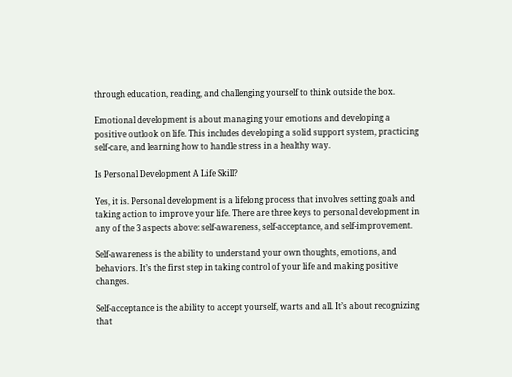through education, reading, and challenging yourself to think outside the box.

Emotional development is about managing your emotions and developing a positive outlook on life. This includes developing a solid support system, practicing self-care, and learning how to handle stress in a healthy way.

Is Personal Development A Life Skill?

Yes, it is. Personal development is a lifelong process that involves setting goals and taking action to improve your life. There are three keys to personal development in any of the 3 aspects above: self-awareness, self-acceptance, and self-improvement.

Self-awareness is the ability to understand your own thoughts, emotions, and behaviors. It’s the first step in taking control of your life and making positive changes.

Self-acceptance is the ability to accept yourself, warts and all. It’s about recognizing that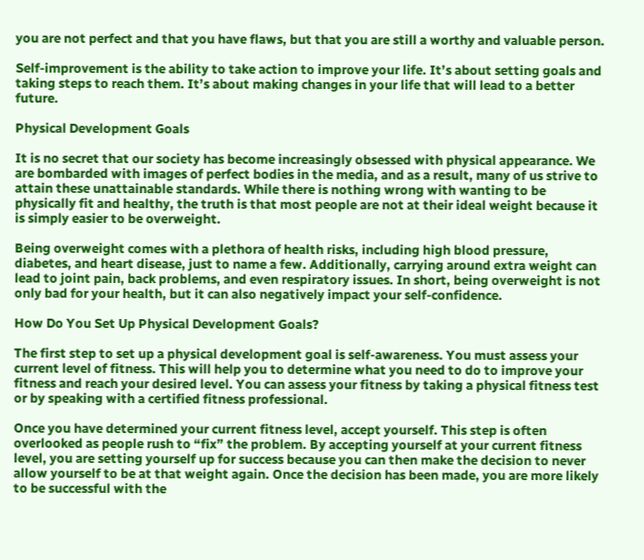you are not perfect and that you have flaws, but that you are still a worthy and valuable person.

Self-improvement is the ability to take action to improve your life. It’s about setting goals and taking steps to reach them. It’s about making changes in your life that will lead to a better future.

Physical Development Goals

It is no secret that our society has become increasingly obsessed with physical appearance. We are bombarded with images of perfect bodies in the media, and as a result, many of us strive to attain these unattainable standards. While there is nothing wrong with wanting to be physically fit and healthy, the truth is that most people are not at their ideal weight because it is simply easier to be overweight.

Being overweight comes with a plethora of health risks, including high blood pressure, diabetes, and heart disease, just to name a few. Additionally, carrying around extra weight can lead to joint pain, back problems, and even respiratory issues. In short, being overweight is not only bad for your health, but it can also negatively impact your self-confidence.

How Do You Set Up Physical Development Goals?

The first step to set up a physical development goal is self-awareness. You must assess your current level of fitness. This will help you to determine what you need to do to improve your fitness and reach your desired level. You can assess your fitness by taking a physical fitness test or by speaking with a certified fitness professional.

Once you have determined your current fitness level, accept yourself. This step is often overlooked as people rush to “fix” the problem. By accepting yourself at your current fitness level, you are setting yourself up for success because you can then make the decision to never allow yourself to be at that weight again. Once the decision has been made, you are more likely to be successful with the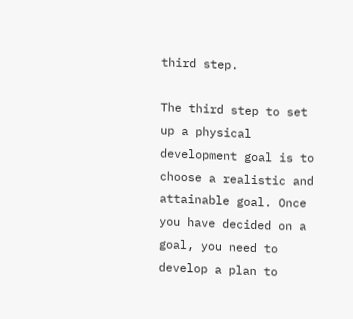third step.

The third step to set up a physical development goal is to choose a realistic and attainable goal. Once you have decided on a goal, you need to develop a plan to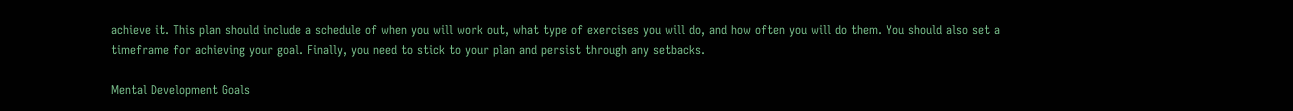achieve it. This plan should include a schedule of when you will work out, what type of exercises you will do, and how often you will do them. You should also set a timeframe for achieving your goal. Finally, you need to stick to your plan and persist through any setbacks.

Mental Development Goals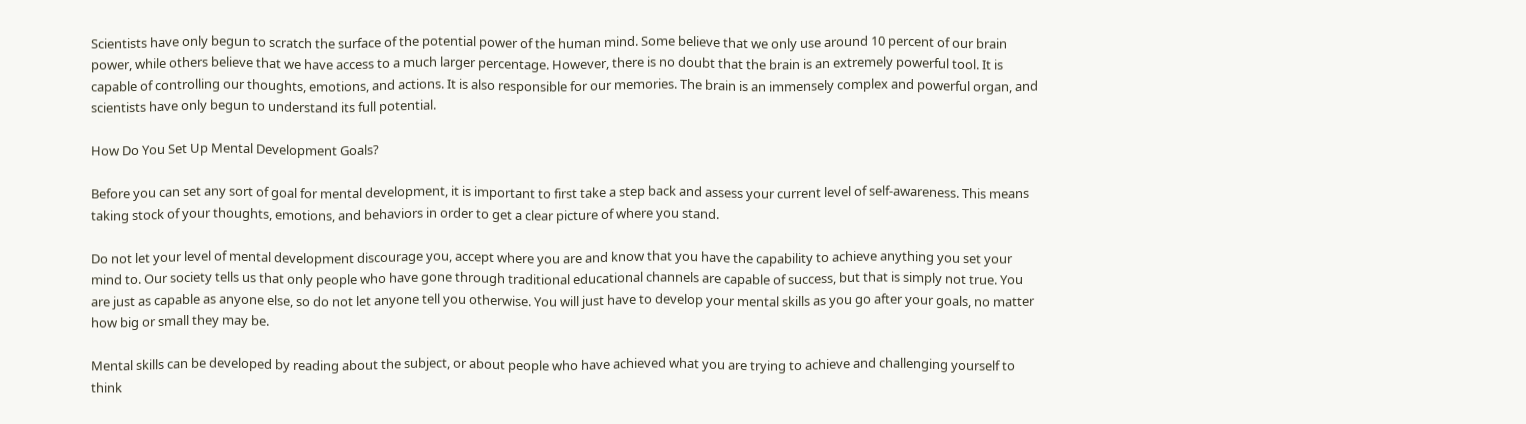Scientists have only begun to scratch the surface of the potential power of the human mind. Some believe that we only use around 10 percent of our brain power, while others believe that we have access to a much larger percentage. However, there is no doubt that the brain is an extremely powerful tool. It is capable of controlling our thoughts, emotions, and actions. It is also responsible for our memories. The brain is an immensely complex and powerful organ, and scientists have only begun to understand its full potential.

How Do You Set Up Mental Development Goals?

Before you can set any sort of goal for mental development, it is important to first take a step back and assess your current level of self-awareness. This means taking stock of your thoughts, emotions, and behaviors in order to get a clear picture of where you stand.

Do not let your level of mental development discourage you, accept where you are and know that you have the capability to achieve anything you set your mind to. Our society tells us that only people who have gone through traditional educational channels are capable of success, but that is simply not true. You are just as capable as anyone else, so do not let anyone tell you otherwise. You will just have to develop your mental skills as you go after your goals, no matter how big or small they may be.

Mental skills can be developed by reading about the subject, or about people who have achieved what you are trying to achieve and challenging yourself to think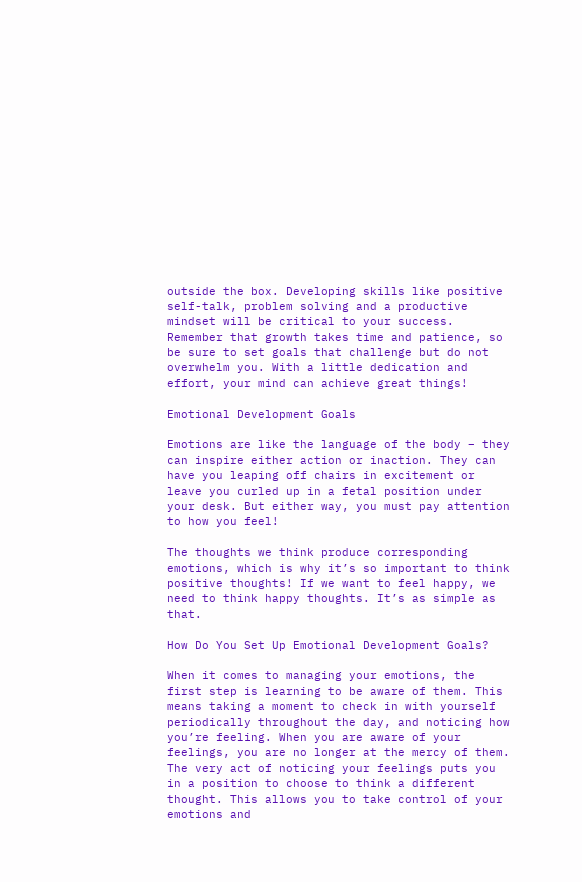outside the box. Developing skills like positive self-talk, problem solving and a productive mindset will be critical to your success. Remember that growth takes time and patience, so be sure to set goals that challenge but do not overwhelm you. With a little dedication and effort, your mind can achieve great things!

Emotional Development Goals

Emotions are like the language of the body – they can inspire either action or inaction. They can have you leaping off chairs in excitement or leave you curled up in a fetal position under your desk. But either way, you must pay attention to how you feel!

The thoughts we think produce corresponding emotions, which is why it’s so important to think positive thoughts! If we want to feel happy, we need to think happy thoughts. It’s as simple as that.

How Do You Set Up Emotional Development Goals?

When it comes to managing your emotions, the first step is learning to be aware of them. This means taking a moment to check in with yourself periodically throughout the day, and noticing how you’re feeling. When you are aware of your feelings, you are no longer at the mercy of them. The very act of noticing your feelings puts you in a position to choose to think a different thought. This allows you to take control of your emotions and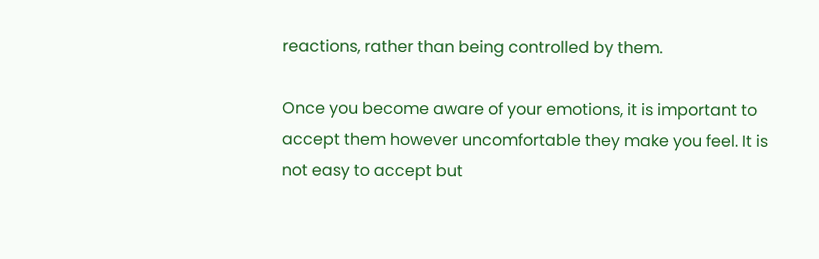reactions, rather than being controlled by them.

Once you become aware of your emotions, it is important to accept them however uncomfortable they make you feel. It is not easy to accept but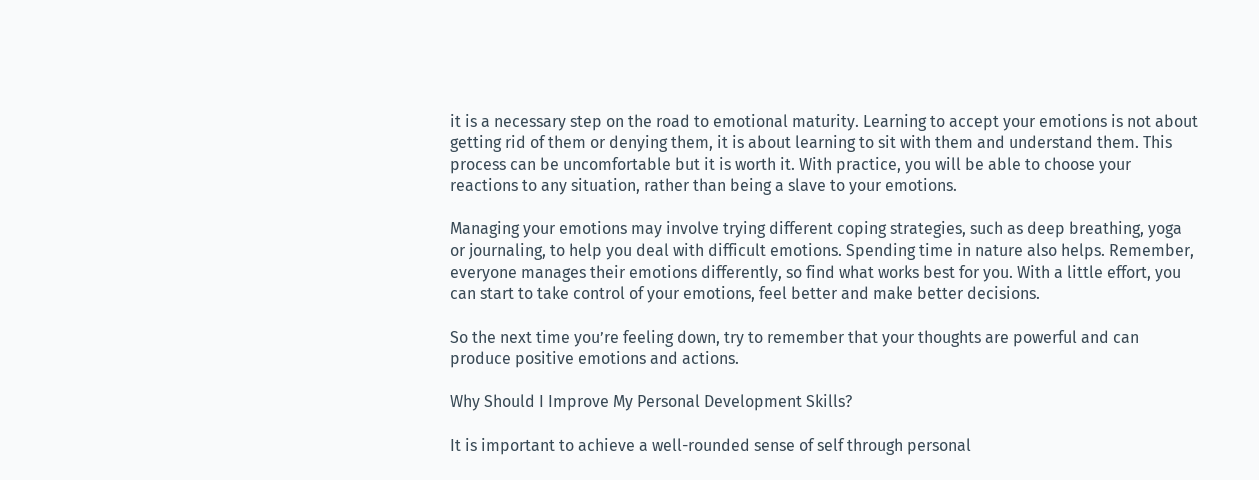it is a necessary step on the road to emotional maturity. Learning to accept your emotions is not about getting rid of them or denying them, it is about learning to sit with them and understand them. This process can be uncomfortable but it is worth it. With practice, you will be able to choose your reactions to any situation, rather than being a slave to your emotions.

Managing your emotions may involve trying different coping strategies, such as deep breathing, yoga or journaling, to help you deal with difficult emotions. Spending time in nature also helps. Remember, everyone manages their emotions differently, so find what works best for you. With a little effort, you can start to take control of your emotions, feel better and make better decisions.

So the next time you’re feeling down, try to remember that your thoughts are powerful and can produce positive emotions and actions.

Why Should I Improve My Personal Development Skills?

It is important to achieve a well-rounded sense of self through personal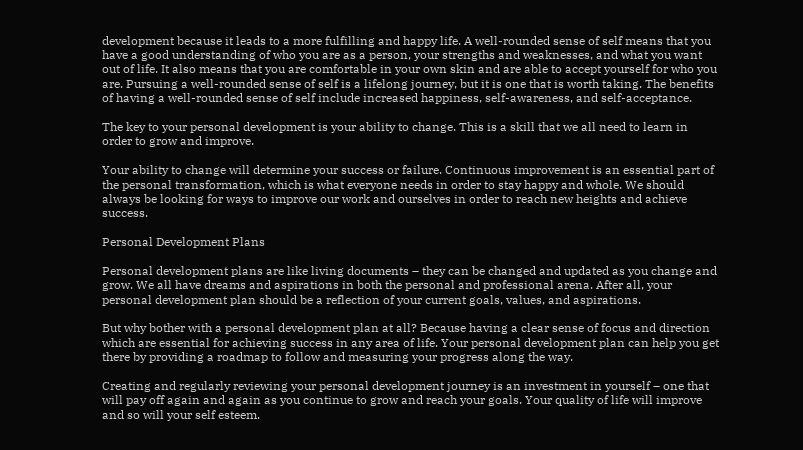development because it leads to a more fulfilling and happy life. A well-rounded sense of self means that you have a good understanding of who you are as a person, your strengths and weaknesses, and what you want out of life. It also means that you are comfortable in your own skin and are able to accept yourself for who you are. Pursuing a well-rounded sense of self is a lifelong journey, but it is one that is worth taking. The benefits of having a well-rounded sense of self include increased happiness, self-awareness, and self-acceptance.

The key to your personal development is your ability to change. This is a skill that we all need to learn in order to grow and improve.

Your ability to change will determine your success or failure. Continuous improvement is an essential part of the personal transformation, which is what everyone needs in order to stay happy and whole. We should always be looking for ways to improve our work and ourselves in order to reach new heights and achieve success.

Personal Development Plans

Personal development plans are like living documents – they can be changed and updated as you change and grow. We all have dreams and aspirations in both the personal and professional arena. After all, your personal development plan should be a reflection of your current goals, values, and aspirations.

But why bother with a personal development plan at all? Because having a clear sense of focus and direction which are essential for achieving success in any area of life. Your personal development plan can help you get there by providing a roadmap to follow and measuring your progress along the way.

Creating and regularly reviewing your personal development journey is an investment in yourself – one that will pay off again and again as you continue to grow and reach your goals. Your quality of life will improve and so will your self esteem.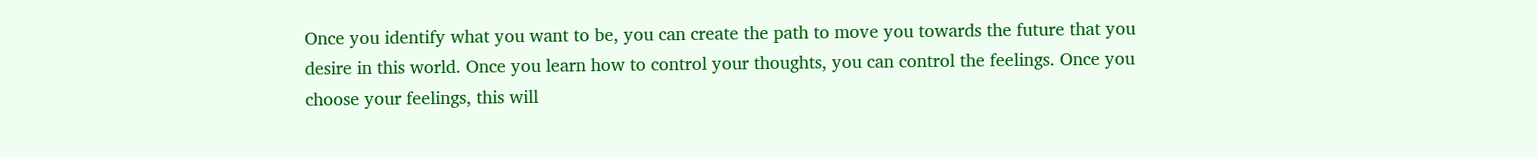Once you identify what you want to be, you can create the path to move you towards the future that you desire in this world. Once you learn how to control your thoughts, you can control the feelings. Once you choose your feelings, this will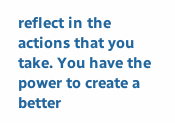reflect in the actions that you take. You have the power to create a better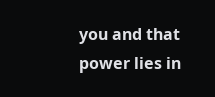you and that power lies in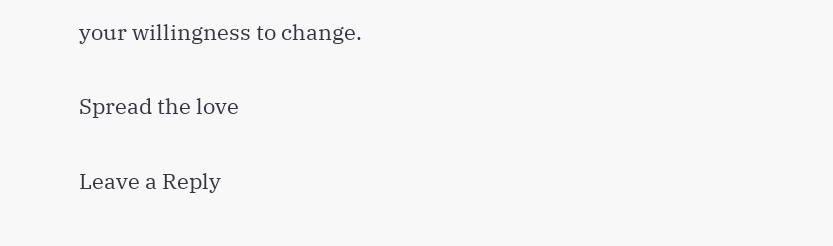your willingness to change.

Spread the love

Leave a Reply